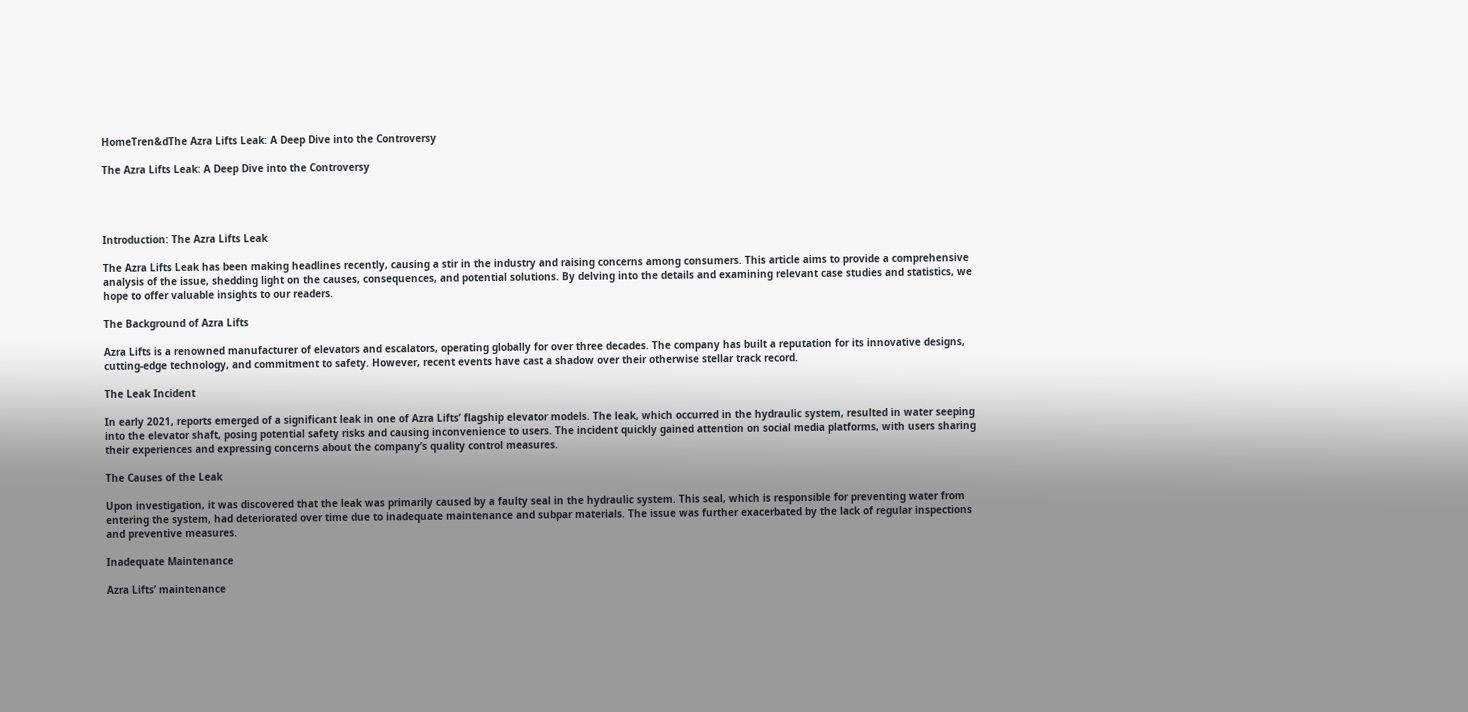HomeTren&dThe Azra Lifts Leak: A Deep Dive into the Controversy

The Azra Lifts Leak: A Deep Dive into the Controversy




Introduction: The Azra Lifts Leak

The Azra Lifts Leak has been making headlines recently, causing a stir in the industry and raising concerns among consumers. This article aims to provide a comprehensive analysis of the issue, shedding light on the causes, consequences, and potential solutions. By delving into the details and examining relevant case studies and statistics, we hope to offer valuable insights to our readers.

The Background of Azra Lifts

Azra Lifts is a renowned manufacturer of elevators and escalators, operating globally for over three decades. The company has built a reputation for its innovative designs, cutting-edge technology, and commitment to safety. However, recent events have cast a shadow over their otherwise stellar track record.

The Leak Incident

In early 2021, reports emerged of a significant leak in one of Azra Lifts’ flagship elevator models. The leak, which occurred in the hydraulic system, resulted in water seeping into the elevator shaft, posing potential safety risks and causing inconvenience to users. The incident quickly gained attention on social media platforms, with users sharing their experiences and expressing concerns about the company’s quality control measures.

The Causes of the Leak

Upon investigation, it was discovered that the leak was primarily caused by a faulty seal in the hydraulic system. This seal, which is responsible for preventing water from entering the system, had deteriorated over time due to inadequate maintenance and subpar materials. The issue was further exacerbated by the lack of regular inspections and preventive measures.

Inadequate Maintenance

Azra Lifts’ maintenance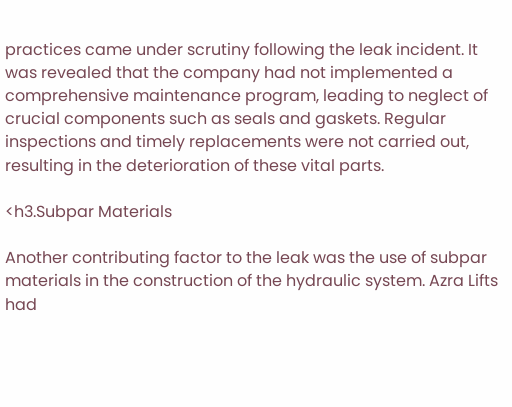practices came under scrutiny following the leak incident. It was revealed that the company had not implemented a comprehensive maintenance program, leading to neglect of crucial components such as seals and gaskets. Regular inspections and timely replacements were not carried out, resulting in the deterioration of these vital parts.

<h3.Subpar Materials

Another contributing factor to the leak was the use of subpar materials in the construction of the hydraulic system. Azra Lifts had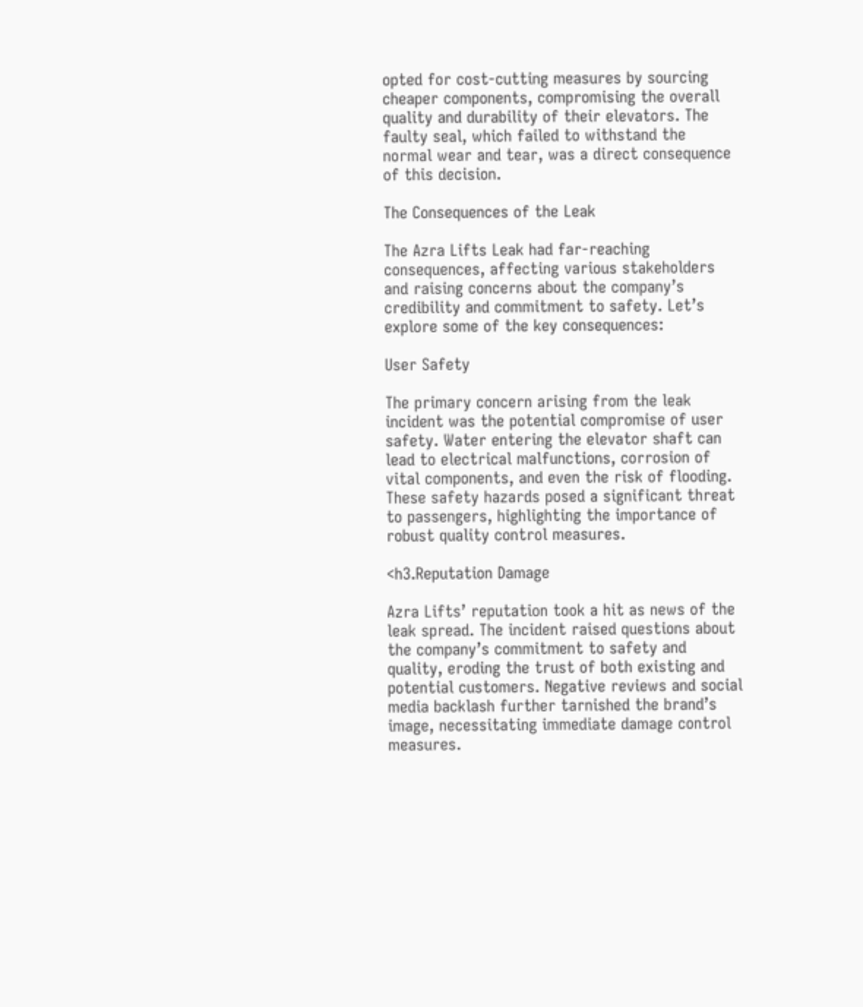opted for cost-cutting measures by sourcing cheaper components, compromising the overall quality and durability of their elevators. The faulty seal, which failed to withstand the normal wear and tear, was a direct consequence of this decision.

The Consequences of the Leak

The Azra Lifts Leak had far-reaching consequences, affecting various stakeholders and raising concerns about the company’s credibility and commitment to safety. Let’s explore some of the key consequences:

User Safety

The primary concern arising from the leak incident was the potential compromise of user safety. Water entering the elevator shaft can lead to electrical malfunctions, corrosion of vital components, and even the risk of flooding. These safety hazards posed a significant threat to passengers, highlighting the importance of robust quality control measures.

<h3.Reputation Damage

Azra Lifts’ reputation took a hit as news of the leak spread. The incident raised questions about the company’s commitment to safety and quality, eroding the trust of both existing and potential customers. Negative reviews and social media backlash further tarnished the brand’s image, necessitating immediate damage control measures.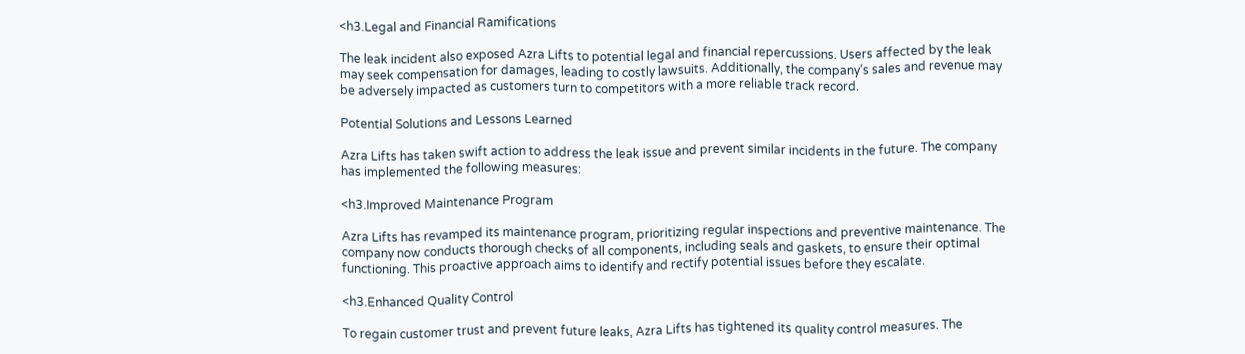<h3.Legal and Financial Ramifications

The leak incident also exposed Azra Lifts to potential legal and financial repercussions. Users affected by the leak may seek compensation for damages, leading to costly lawsuits. Additionally, the company’s sales and revenue may be adversely impacted as customers turn to competitors with a more reliable track record.

Potential Solutions and Lessons Learned

Azra Lifts has taken swift action to address the leak issue and prevent similar incidents in the future. The company has implemented the following measures:

<h3.Improved Maintenance Program

Azra Lifts has revamped its maintenance program, prioritizing regular inspections and preventive maintenance. The company now conducts thorough checks of all components, including seals and gaskets, to ensure their optimal functioning. This proactive approach aims to identify and rectify potential issues before they escalate.

<h3.Enhanced Quality Control

To regain customer trust and prevent future leaks, Azra Lifts has tightened its quality control measures. The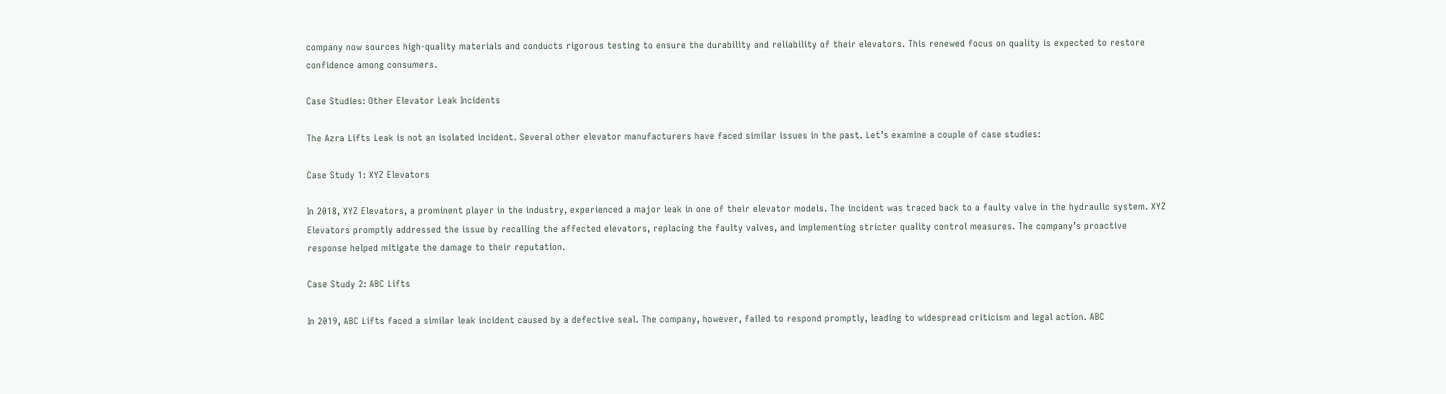company now sources high-quality materials and conducts rigorous testing to ensure the durability and reliability of their elevators. This renewed focus on quality is expected to restore confidence among consumers.

Case Studies: Other Elevator Leak Incidents

The Azra Lifts Leak is not an isolated incident. Several other elevator manufacturers have faced similar issues in the past. Let’s examine a couple of case studies:

Case Study 1: XYZ Elevators

In 2018, XYZ Elevators, a prominent player in the industry, experienced a major leak in one of their elevator models. The incident was traced back to a faulty valve in the hydraulic system. XYZ Elevators promptly addressed the issue by recalling the affected elevators, replacing the faulty valves, and implementing stricter quality control measures. The company’s proactive response helped mitigate the damage to their reputation.

Case Study 2: ABC Lifts

In 2019, ABC Lifts faced a similar leak incident caused by a defective seal. The company, however, failed to respond promptly, leading to widespread criticism and legal action. ABC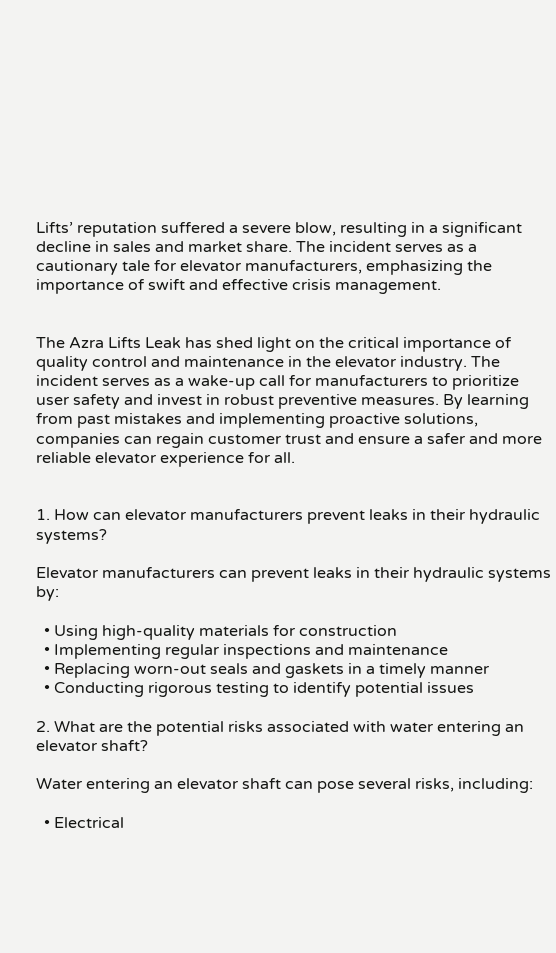Lifts’ reputation suffered a severe blow, resulting in a significant decline in sales and market share. The incident serves as a cautionary tale for elevator manufacturers, emphasizing the importance of swift and effective crisis management.


The Azra Lifts Leak has shed light on the critical importance of quality control and maintenance in the elevator industry. The incident serves as a wake-up call for manufacturers to prioritize user safety and invest in robust preventive measures. By learning from past mistakes and implementing proactive solutions, companies can regain customer trust and ensure a safer and more reliable elevator experience for all.


1. How can elevator manufacturers prevent leaks in their hydraulic systems?

Elevator manufacturers can prevent leaks in their hydraulic systems by:

  • Using high-quality materials for construction
  • Implementing regular inspections and maintenance
  • Replacing worn-out seals and gaskets in a timely manner
  • Conducting rigorous testing to identify potential issues

2. What are the potential risks associated with water entering an elevator shaft?

Water entering an elevator shaft can pose several risks, including:

  • Electrical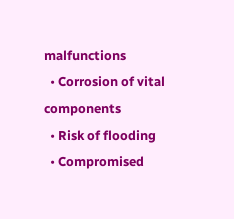malfunctions
  • Corrosion of vital components
  • Risk of flooding
  • Compromised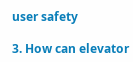user safety

3. How can elevator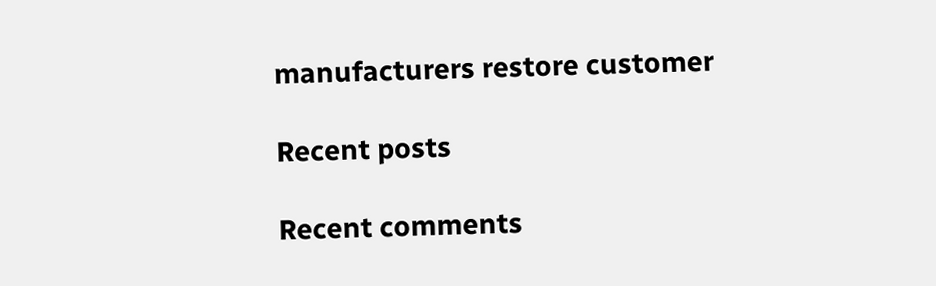manufacturers restore customer

Recent posts

Recent comments